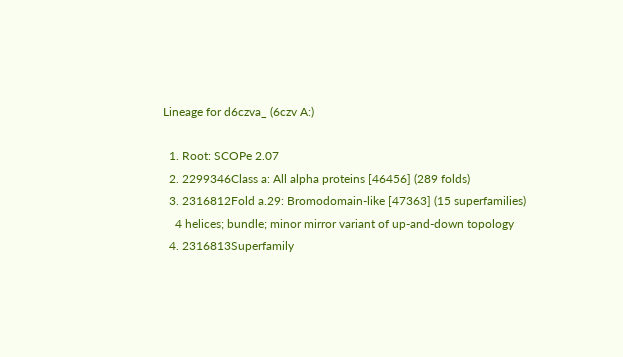Lineage for d6czva_ (6czv A:)

  1. Root: SCOPe 2.07
  2. 2299346Class a: All alpha proteins [46456] (289 folds)
  3. 2316812Fold a.29: Bromodomain-like [47363] (15 superfamilies)
    4 helices; bundle; minor mirror variant of up-and-down topology
  4. 2316813Superfamily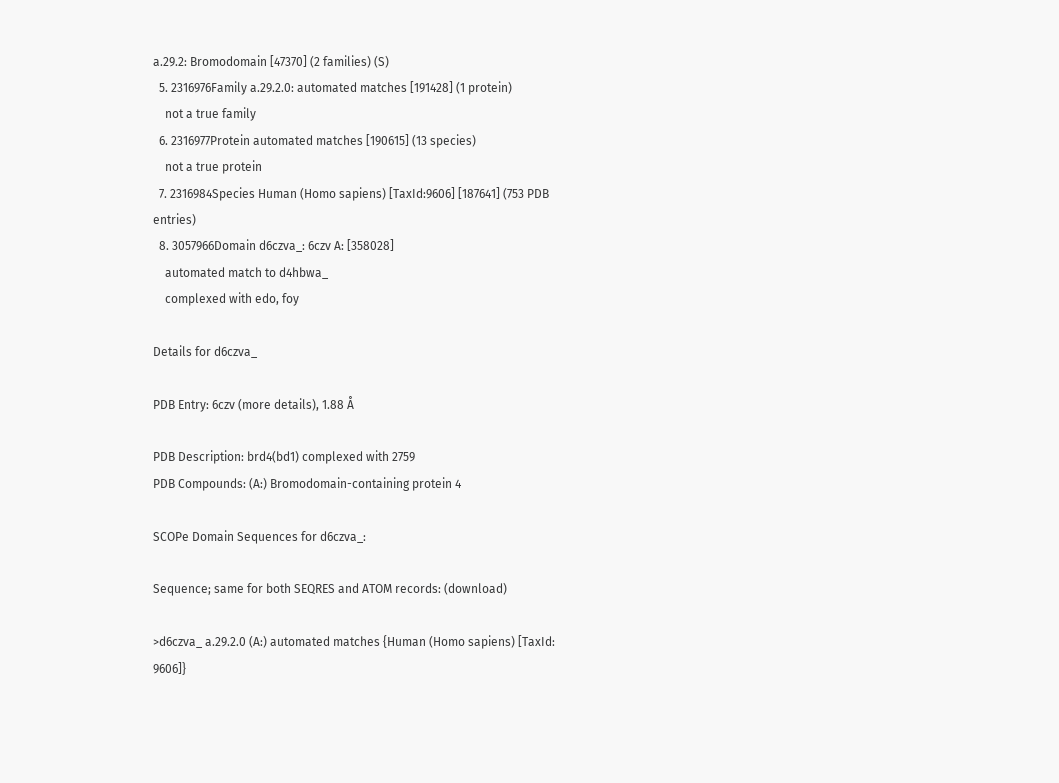a.29.2: Bromodomain [47370] (2 families) (S)
  5. 2316976Family a.29.2.0: automated matches [191428] (1 protein)
    not a true family
  6. 2316977Protein automated matches [190615] (13 species)
    not a true protein
  7. 2316984Species Human (Homo sapiens) [TaxId:9606] [187641] (753 PDB entries)
  8. 3057966Domain d6czva_: 6czv A: [358028]
    automated match to d4hbwa_
    complexed with edo, foy

Details for d6czva_

PDB Entry: 6czv (more details), 1.88 Å

PDB Description: brd4(bd1) complexed with 2759
PDB Compounds: (A:) Bromodomain-containing protein 4

SCOPe Domain Sequences for d6czva_:

Sequence; same for both SEQRES and ATOM records: (download)

>d6czva_ a.29.2.0 (A:) automated matches {Human (Homo sapiens) [TaxId: 9606]}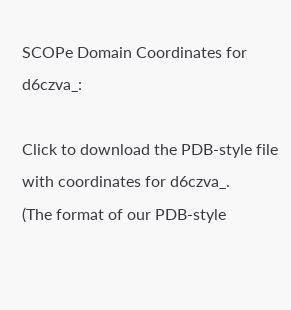SCOPe Domain Coordinates for d6czva_:

Click to download the PDB-style file with coordinates for d6czva_.
(The format of our PDB-style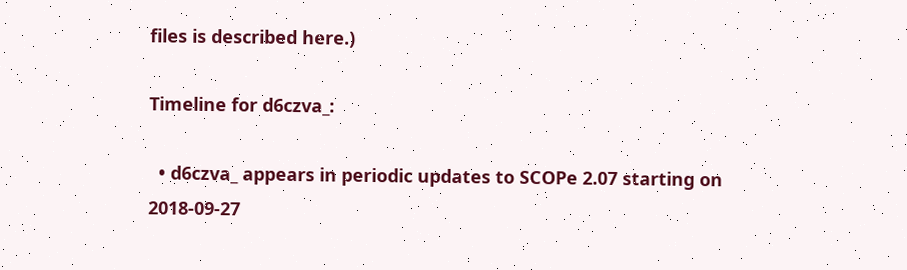files is described here.)

Timeline for d6czva_:

  • d6czva_ appears in periodic updates to SCOPe 2.07 starting on 2018-09-27